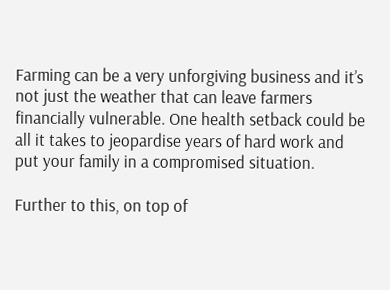Farming can be a very unforgiving business and it’s not just the weather that can leave farmers financially vulnerable. One health setback could be all it takes to jeopardise years of hard work and put your family in a compromised situation.

Further to this, on top of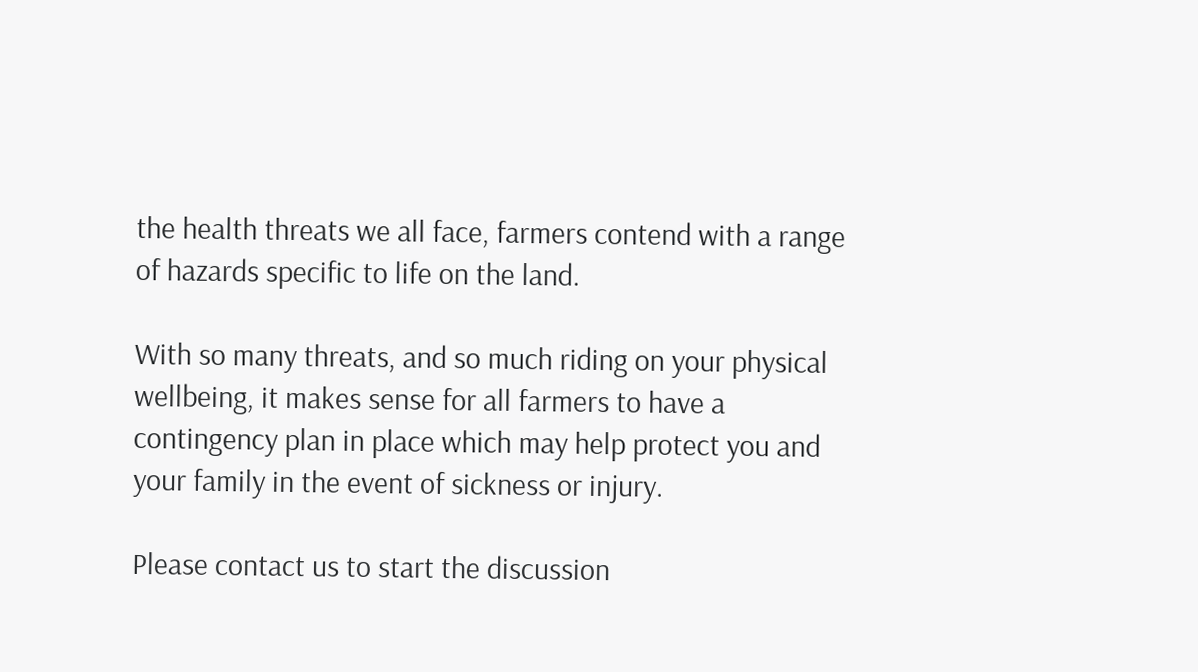the health threats we all face, farmers contend with a range of hazards specific to life on the land.

With so many threats, and so much riding on your physical wellbeing, it makes sense for all farmers to have a contingency plan in place which may help protect you and your family in the event of sickness or injury.

Please contact us to start the discussion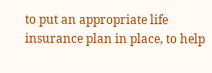to put an appropriate life insurance plan in place, to help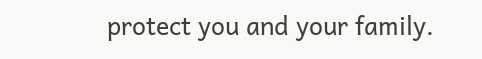protect you and your family.